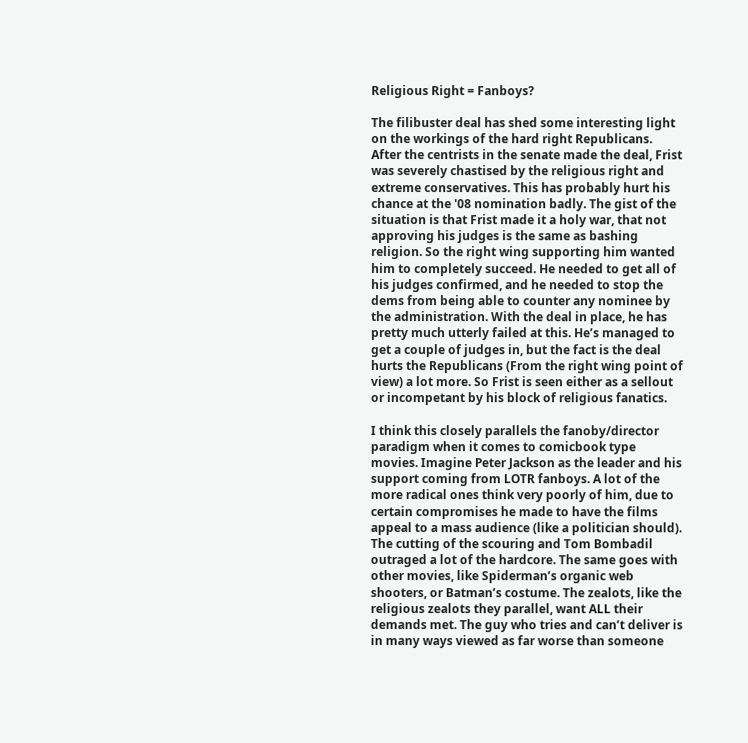Religious Right = Fanboys?

The filibuster deal has shed some interesting light on the workings of the hard right Republicans. After the centrists in the senate made the deal, Frist was severely chastised by the religious right and extreme conservatives. This has probably hurt his chance at the '08 nomination badly. The gist of the situation is that Frist made it a holy war, that not approving his judges is the same as bashing religion. So the right wing supporting him wanted him to completely succeed. He needed to get all of his judges confirmed, and he needed to stop the dems from being able to counter any nominee by the administration. With the deal in place, he has pretty much utterly failed at this. He’s managed to get a couple of judges in, but the fact is the deal hurts the Republicans (From the right wing point of view) a lot more. So Frist is seen either as a sellout or incompetant by his block of religious fanatics.

I think this closely parallels the fanoby/director paradigm when it comes to comicbook type movies. Imagine Peter Jackson as the leader and his support coming from LOTR fanboys. A lot of the more radical ones think very poorly of him, due to certain compromises he made to have the films appeal to a mass audience (like a politician should). The cutting of the scouring and Tom Bombadil outraged a lot of the hardcore. The same goes with other movies, like Spiderman’s organic web shooters, or Batman’s costume. The zealots, like the religious zealots they parallel, want ALL their demands met. The guy who tries and can’t deliver is in many ways viewed as far worse than someone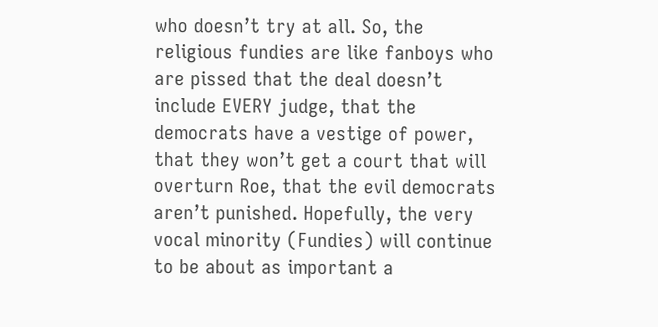who doesn’t try at all. So, the religious fundies are like fanboys who are pissed that the deal doesn’t include EVERY judge, that the democrats have a vestige of power, that they won’t get a court that will overturn Roe, that the evil democrats aren’t punished. Hopefully, the very vocal minority (Fundies) will continue to be about as important a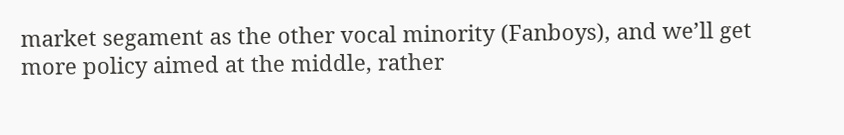market segament as the other vocal minority (Fanboys), and we’ll get more policy aimed at the middle, rather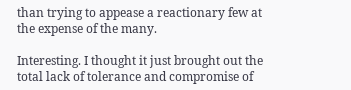than trying to appease a reactionary few at the expense of the many.

Interesting. I thought it just brought out the total lack of tolerance and compromise of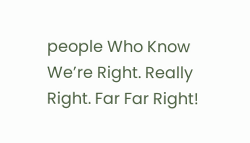people Who Know We’re Right. Really Right. Far Far Right!